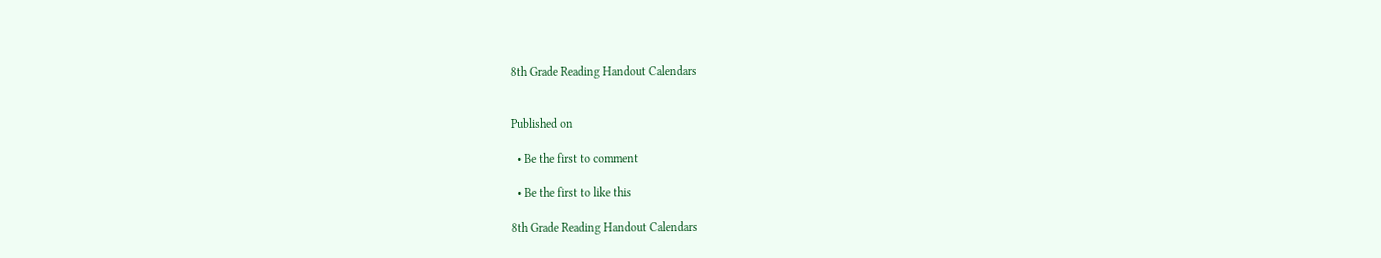8th Grade Reading Handout Calendars


Published on

  • Be the first to comment

  • Be the first to like this

8th Grade Reading Handout Calendars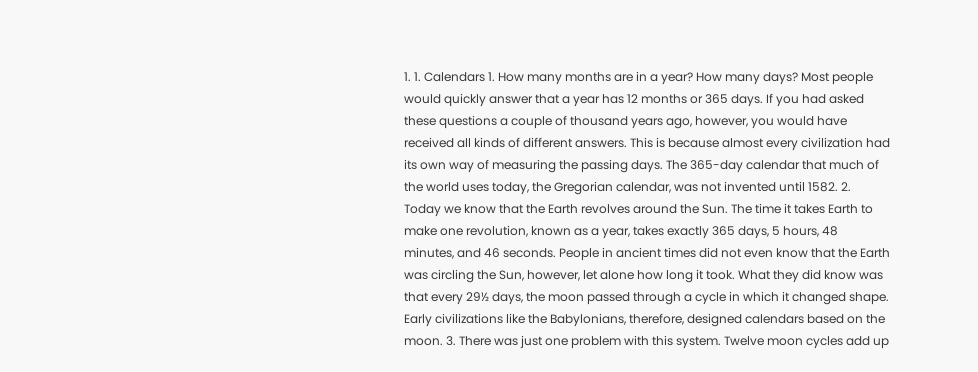1. 1. Calendars 1. How many months are in a year? How many days? Most people would quickly answer that a year has 12 months or 365 days. If you had asked these questions a couple of thousand years ago, however, you would have received all kinds of different answers. This is because almost every civilization had its own way of measuring the passing days. The 365-day calendar that much of the world uses today, the Gregorian calendar, was not invented until 1582. 2. Today we know that the Earth revolves around the Sun. The time it takes Earth to make one revolution, known as a year, takes exactly 365 days, 5 hours, 48 minutes, and 46 seconds. People in ancient times did not even know that the Earth was circling the Sun, however, let alone how long it took. What they did know was that every 29½ days, the moon passed through a cycle in which it changed shape. Early civilizations like the Babylonians, therefore, designed calendars based on the moon. 3. There was just one problem with this system. Twelve moon cycles add up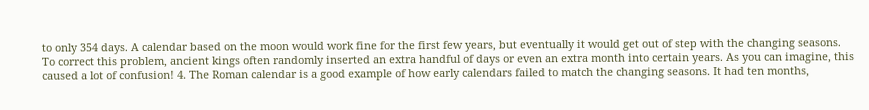to only 354 days. A calendar based on the moon would work fine for the first few years, but eventually it would get out of step with the changing seasons. To correct this problem, ancient kings often randomly inserted an extra handful of days or even an extra month into certain years. As you can imagine, this caused a lot of confusion! 4. The Roman calendar is a good example of how early calendars failed to match the changing seasons. It had ten months,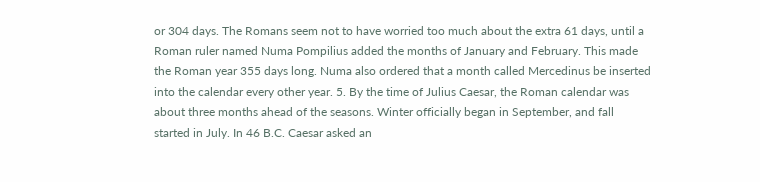or 304 days. The Romans seem not to have worried too much about the extra 61 days, until a Roman ruler named Numa Pompilius added the months of January and February. This made the Roman year 355 days long. Numa also ordered that a month called Mercedinus be inserted into the calendar every other year. 5. By the time of Julius Caesar, the Roman calendar was about three months ahead of the seasons. Winter officially began in September, and fall started in July. In 46 B.C. Caesar asked an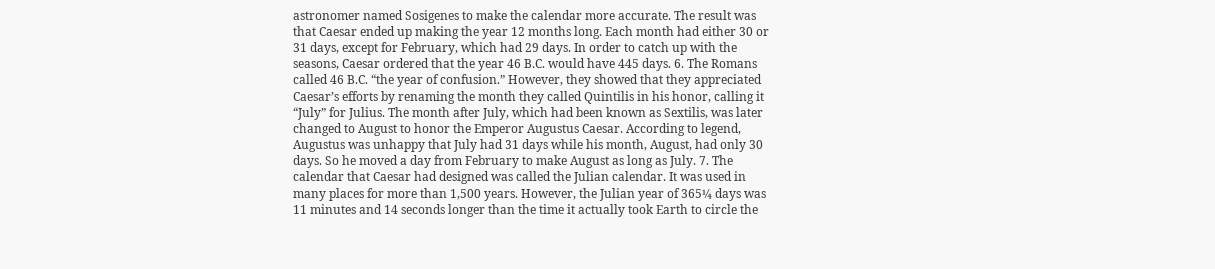astronomer named Sosigenes to make the calendar more accurate. The result was that Caesar ended up making the year 12 months long. Each month had either 30 or 31 days, except for February, which had 29 days. In order to catch up with the seasons, Caesar ordered that the year 46 B.C. would have 445 days. 6. The Romans called 46 B.C. “the year of confusion.” However, they showed that they appreciated Caesar’s efforts by renaming the month they called Quintilis in his honor, calling it “July” for Julius. The month after July, which had been known as Sextilis, was later changed to August to honor the Emperor Augustus Caesar. According to legend, Augustus was unhappy that July had 31 days while his month, August, had only 30 days. So he moved a day from February to make August as long as July. 7. The calendar that Caesar had designed was called the Julian calendar. It was used in many places for more than 1,500 years. However, the Julian year of 365¼ days was 11 minutes and 14 seconds longer than the time it actually took Earth to circle the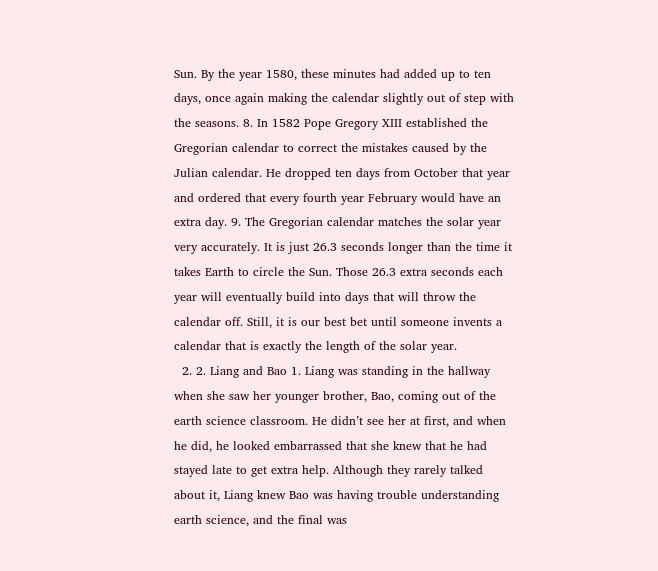Sun. By the year 1580, these minutes had added up to ten days, once again making the calendar slightly out of step with the seasons. 8. In 1582 Pope Gregory XIII established the Gregorian calendar to correct the mistakes caused by the Julian calendar. He dropped ten days from October that year and ordered that every fourth year February would have an extra day. 9. The Gregorian calendar matches the solar year very accurately. It is just 26.3 seconds longer than the time it takes Earth to circle the Sun. Those 26.3 extra seconds each year will eventually build into days that will throw the calendar off. Still, it is our best bet until someone invents a calendar that is exactly the length of the solar year.
  2. 2. Liang and Bao 1. Liang was standing in the hallway when she saw her younger brother, Bao, coming out of the earth science classroom. He didn’t see her at first, and when he did, he looked embarrassed that she knew that he had stayed late to get extra help. Although they rarely talked about it, Liang knew Bao was having trouble understanding earth science, and the final was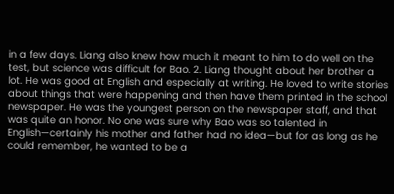in a few days. Liang also knew how much it meant to him to do well on the test, but science was difficult for Bao. 2. Liang thought about her brother a lot. He was good at English and especially at writing. He loved to write stories about things that were happening and then have them printed in the school newspaper. He was the youngest person on the newspaper staff, and that was quite an honor. No one was sure why Bao was so talented in English—certainly his mother and father had no idea—but for as long as he could remember, he wanted to be a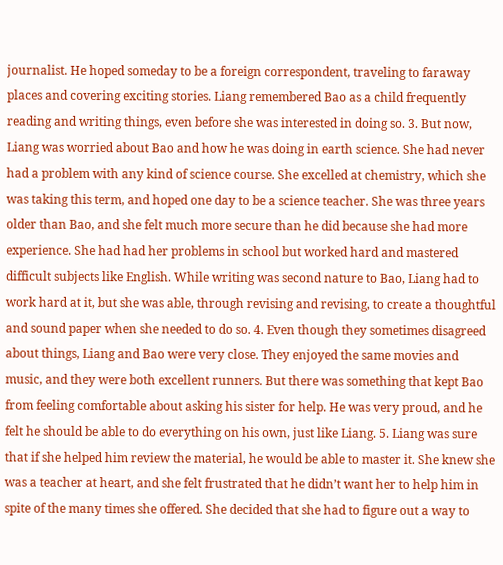journalist. He hoped someday to be a foreign correspondent, traveling to faraway places and covering exciting stories. Liang remembered Bao as a child frequently reading and writing things, even before she was interested in doing so. 3. But now, Liang was worried about Bao and how he was doing in earth science. She had never had a problem with any kind of science course. She excelled at chemistry, which she was taking this term, and hoped one day to be a science teacher. She was three years older than Bao, and she felt much more secure than he did because she had more experience. She had had her problems in school but worked hard and mastered difficult subjects like English. While writing was second nature to Bao, Liang had to work hard at it, but she was able, through revising and revising, to create a thoughtful and sound paper when she needed to do so. 4. Even though they sometimes disagreed about things, Liang and Bao were very close. They enjoyed the same movies and music, and they were both excellent runners. But there was something that kept Bao from feeling comfortable about asking his sister for help. He was very proud, and he felt he should be able to do everything on his own, just like Liang. 5. Liang was sure that if she helped him review the material, he would be able to master it. She knew she was a teacher at heart, and she felt frustrated that he didn’t want her to help him in spite of the many times she offered. She decided that she had to figure out a way to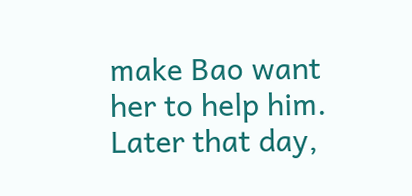make Bao want her to help him. Later that day,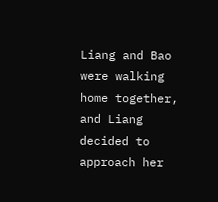Liang and Bao were walking home together, and Liang decided to approach her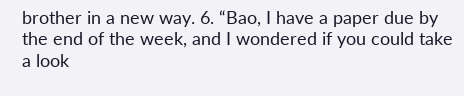brother in a new way. 6. “Bao, I have a paper due by the end of the week, and I wondered if you could take a look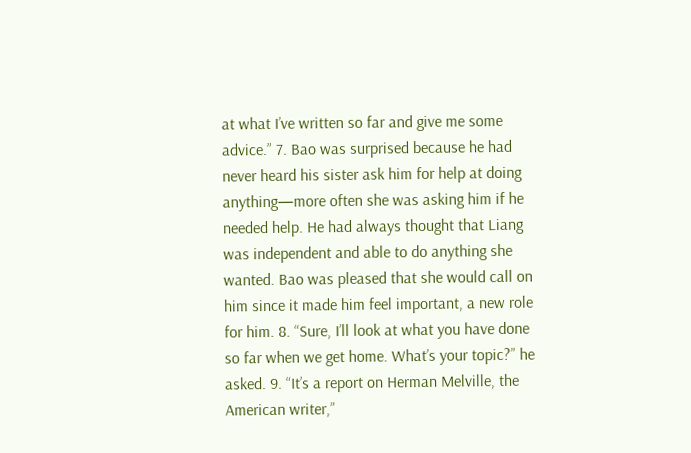at what I’ve written so far and give me some advice.” 7. Bao was surprised because he had never heard his sister ask him for help at doing anything—more often she was asking him if he needed help. He had always thought that Liang was independent and able to do anything she wanted. Bao was pleased that she would call on him since it made him feel important, a new role for him. 8. “Sure, I’ll look at what you have done so far when we get home. What’s your topic?” he asked. 9. “It’s a report on Herman Melville, the American writer,”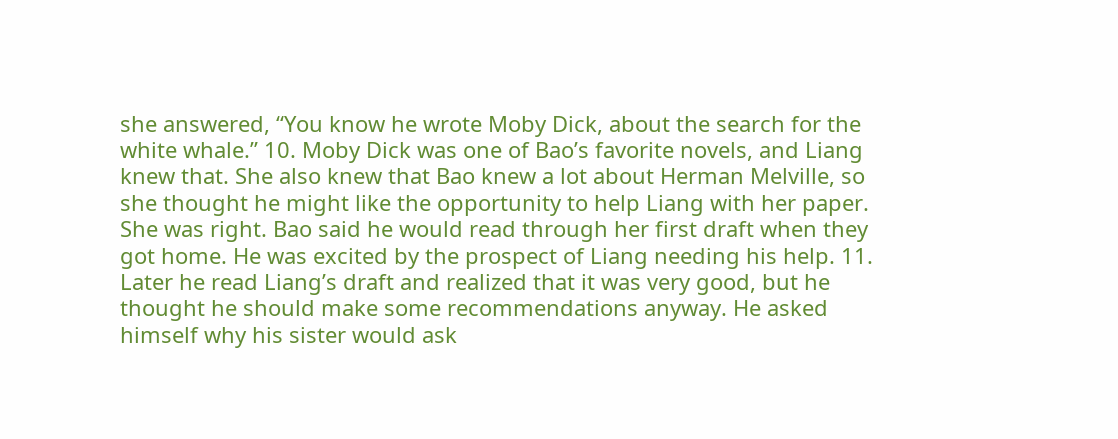she answered, “You know he wrote Moby Dick, about the search for the white whale.” 10. Moby Dick was one of Bao’s favorite novels, and Liang knew that. She also knew that Bao knew a lot about Herman Melville, so she thought he might like the opportunity to help Liang with her paper. She was right. Bao said he would read through her first draft when they got home. He was excited by the prospect of Liang needing his help. 11. Later he read Liang’s draft and realized that it was very good, but he thought he should make some recommendations anyway. He asked himself why his sister would ask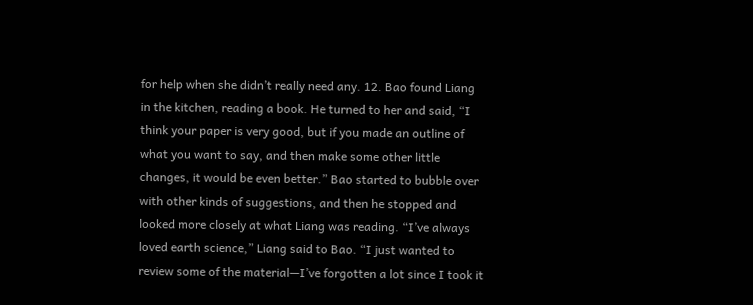for help when she didn’t really need any. 12. Bao found Liang in the kitchen, reading a book. He turned to her and said, “I think your paper is very good, but if you made an outline of what you want to say, and then make some other little changes, it would be even better.” Bao started to bubble over with other kinds of suggestions, and then he stopped and looked more closely at what Liang was reading. “I’ve always loved earth science,” Liang said to Bao. “I just wanted to review some of the material—I’ve forgotten a lot since I took it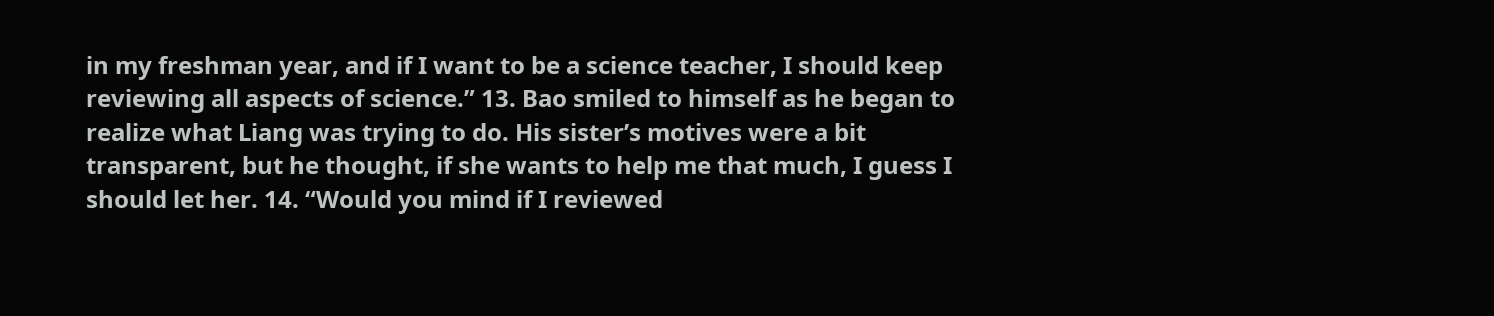in my freshman year, and if I want to be a science teacher, I should keep reviewing all aspects of science.” 13. Bao smiled to himself as he began to realize what Liang was trying to do. His sister’s motives were a bit transparent, but he thought, if she wants to help me that much, I guess I should let her. 14. “Would you mind if I reviewed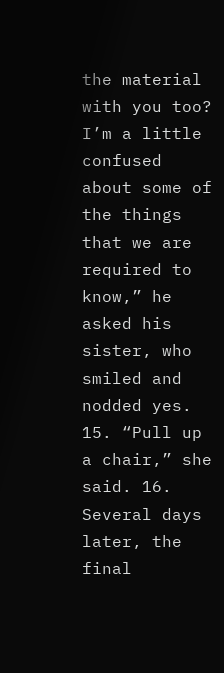the material with you too? I’m a little confused about some of the things that we are required to know,” he asked his sister, who smiled and nodded yes. 15. “Pull up a chair,” she said. 16. Several days later, the final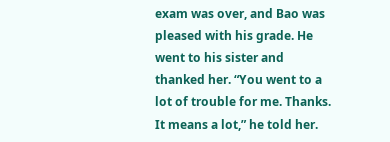exam was over, and Bao was pleased with his grade. He went to his sister and thanked her. “You went to a lot of trouble for me. Thanks. It means a lot,” he told her.